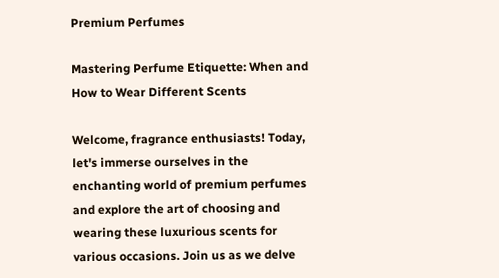Premium Perfumes

Mastering Perfume Etiquette: When and How to Wear Different Scents

Welcome, fragrance enthusiasts! Today, let's immerse ourselves in the enchanting world of premium perfumes and explore the art of choosing and wearing these luxurious scents for various occasions. Join us as we delve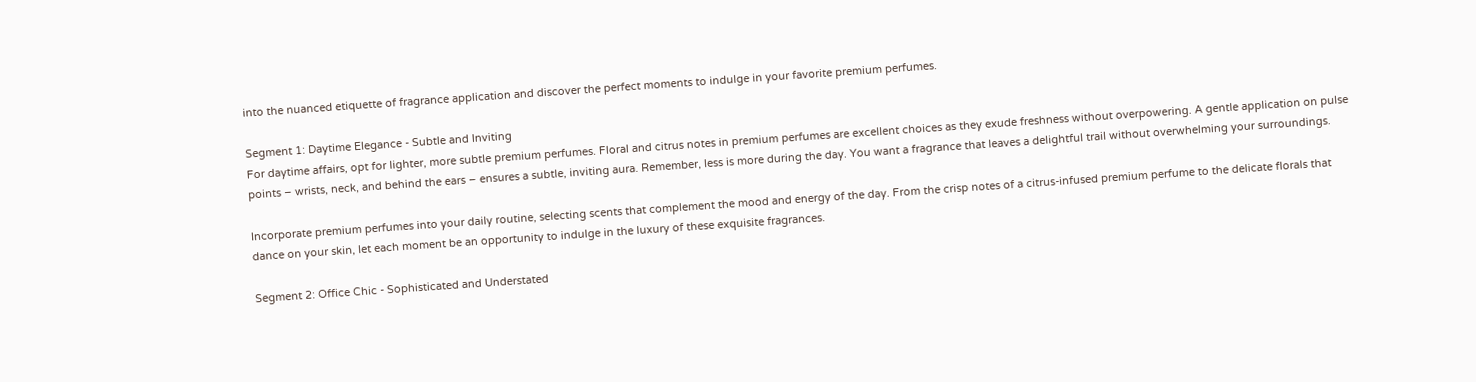into the nuanced etiquette of fragrance application and discover the perfect moments to indulge in your favorite premium perfumes.

Segment 1: Daytime Elegance - Subtle and Inviting
For daytime affairs, opt for lighter, more subtle premium perfumes. Floral and citrus notes in premium perfumes are excellent choices as they exude freshness without overpowering. A gentle application on pulse points – wrists, neck, and behind the ears – ensures a subtle, inviting aura. Remember, less is more during the day. You want a fragrance that leaves a delightful trail without overwhelming your surroundings.

Incorporate premium perfumes into your daily routine, selecting scents that complement the mood and energy of the day. From the crisp notes of a citrus-infused premium perfume to the delicate florals that dance on your skin, let each moment be an opportunity to indulge in the luxury of these exquisite fragrances.

Segment 2: Office Chic - Sophisticated and Understated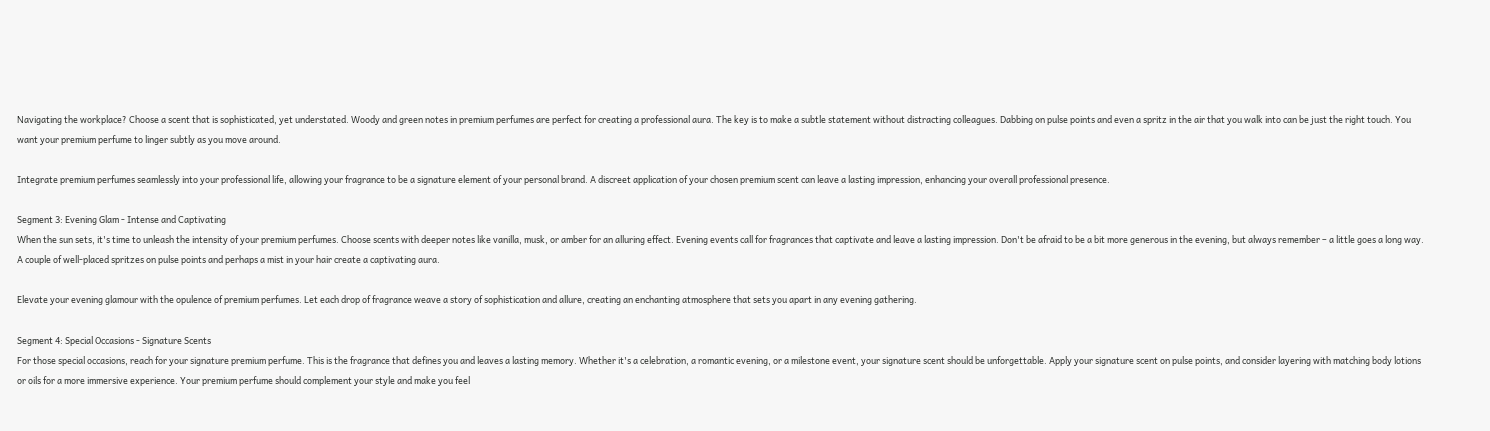Navigating the workplace? Choose a scent that is sophisticated, yet understated. Woody and green notes in premium perfumes are perfect for creating a professional aura. The key is to make a subtle statement without distracting colleagues. Dabbing on pulse points and even a spritz in the air that you walk into can be just the right touch. You want your premium perfume to linger subtly as you move around.

Integrate premium perfumes seamlessly into your professional life, allowing your fragrance to be a signature element of your personal brand. A discreet application of your chosen premium scent can leave a lasting impression, enhancing your overall professional presence.

Segment 3: Evening Glam - Intense and Captivating
When the sun sets, it's time to unleash the intensity of your premium perfumes. Choose scents with deeper notes like vanilla, musk, or amber for an alluring effect. Evening events call for fragrances that captivate and leave a lasting impression. Don't be afraid to be a bit more generous in the evening, but always remember – a little goes a long way. A couple of well-placed spritzes on pulse points and perhaps a mist in your hair create a captivating aura.

Elevate your evening glamour with the opulence of premium perfumes. Let each drop of fragrance weave a story of sophistication and allure, creating an enchanting atmosphere that sets you apart in any evening gathering.

Segment 4: Special Occasions - Signature Scents
For those special occasions, reach for your signature premium perfume. This is the fragrance that defines you and leaves a lasting memory. Whether it's a celebration, a romantic evening, or a milestone event, your signature scent should be unforgettable. Apply your signature scent on pulse points, and consider layering with matching body lotions or oils for a more immersive experience. Your premium perfume should complement your style and make you feel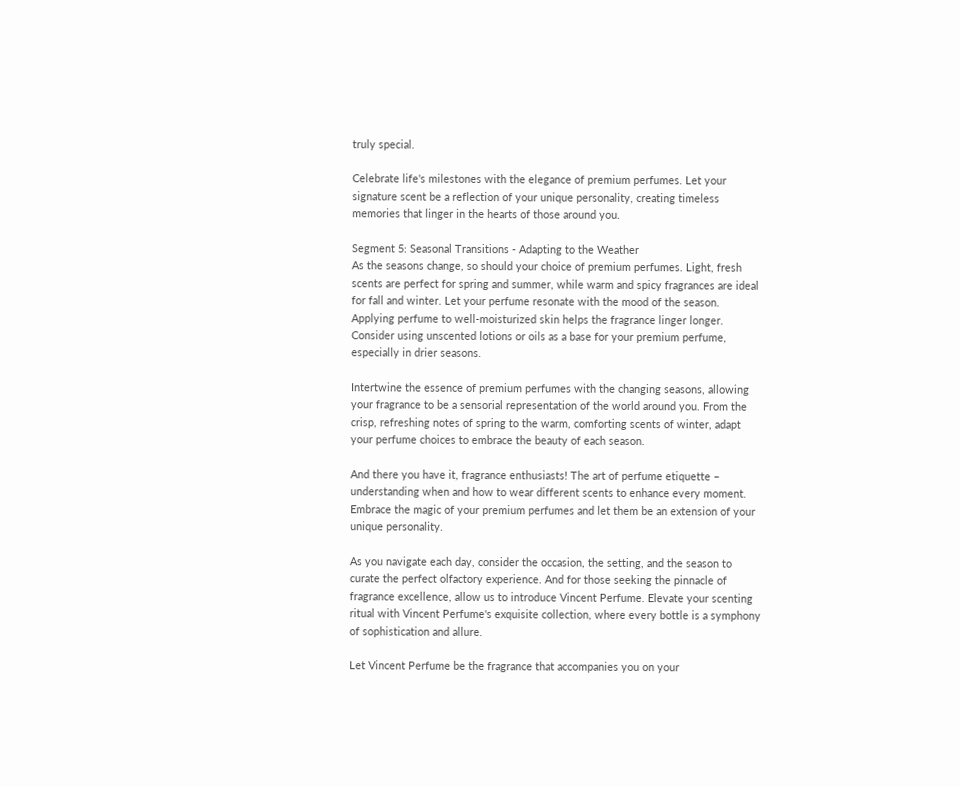truly special.

Celebrate life's milestones with the elegance of premium perfumes. Let your signature scent be a reflection of your unique personality, creating timeless memories that linger in the hearts of those around you.

Segment 5: Seasonal Transitions - Adapting to the Weather
As the seasons change, so should your choice of premium perfumes. Light, fresh scents are perfect for spring and summer, while warm and spicy fragrances are ideal for fall and winter. Let your perfume resonate with the mood of the season. Applying perfume to well-moisturized skin helps the fragrance linger longer. Consider using unscented lotions or oils as a base for your premium perfume, especially in drier seasons.

Intertwine the essence of premium perfumes with the changing seasons, allowing your fragrance to be a sensorial representation of the world around you. From the crisp, refreshing notes of spring to the warm, comforting scents of winter, adapt your perfume choices to embrace the beauty of each season.

And there you have it, fragrance enthusiasts! The art of perfume etiquette – understanding when and how to wear different scents to enhance every moment. Embrace the magic of your premium perfumes and let them be an extension of your unique personality.

As you navigate each day, consider the occasion, the setting, and the season to curate the perfect olfactory experience. And for those seeking the pinnacle of fragrance excellence, allow us to introduce Vincent Perfume. Elevate your scenting ritual with Vincent Perfume's exquisite collection, where every bottle is a symphony of sophistication and allure.

Let Vincent Perfume be the fragrance that accompanies you on your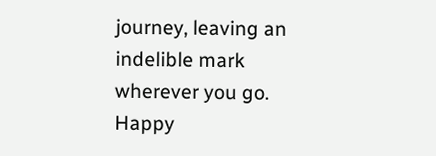journey, leaving an indelible mark wherever you go. Happy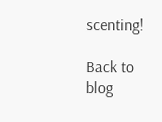scenting!

Back to blog